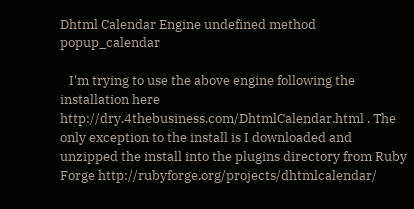Dhtml Calendar Engine undefined method popup_calendar

   I'm trying to use the above engine following the installation here http://dry.4thebusiness.com/DhtmlCalendar.html . The only exception to the install is I downloaded and unzipped the install into the plugins directory from Ruby Forge http://rubyforge.org/projects/dhtmlcalendar/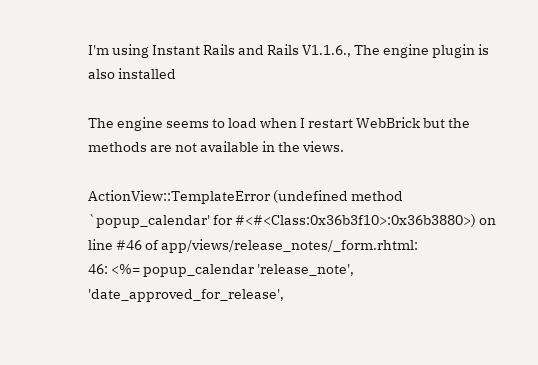I'm using Instant Rails and Rails V1.1.6., The engine plugin is also installed

The engine seems to load when I restart WebBrick but the methods are not available in the views.

ActionView::TemplateError (undefined method `popup_calendar' for #<#<Class:0x36b3f10>:0x36b3880>) on line #46 of app/views/release_notes/_form.rhtml:
46: <%= popup_calendar 'release_note', 'date_approved_for_release',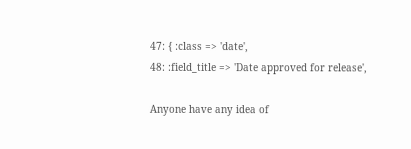47: { :class => 'date',
48: :field_title => 'Date approved for release',

Anyone have any idea of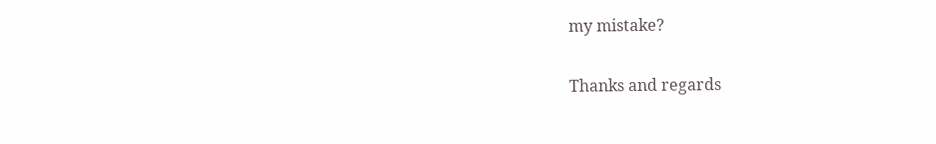my mistake?

Thanks and regards